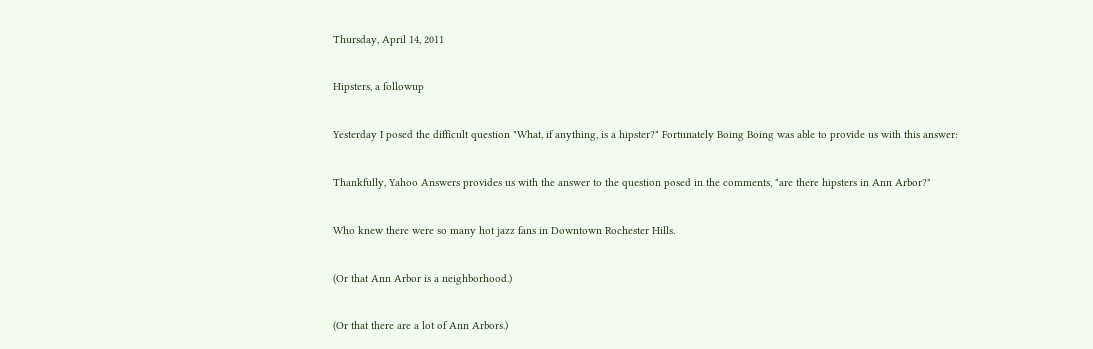Thursday, April 14, 2011

Hipsters, a followup

Yesterday I posed the difficult question "What, if anything, is a hipster?" Fortunately Boing Boing was able to provide us with this answer:

Thankfully, Yahoo Answers provides us with the answer to the question posed in the comments, "are there hipsters in Ann Arbor?"

Who knew there were so many hot jazz fans in Downtown Rochester Hills.

(Or that Ann Arbor is a neighborhood.)

(Or that there are a lot of Ann Arbors.)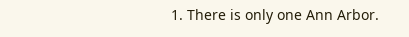1. There is only one Ann Arbor.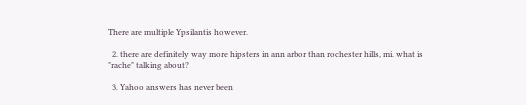There are multiple Ypsilantis however.

  2. there are definitely way more hipsters in ann arbor than rochester hills, mi. what is "rache" talking about?

  3. Yahoo answers has never been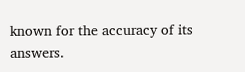known for the accuracy of its answers.